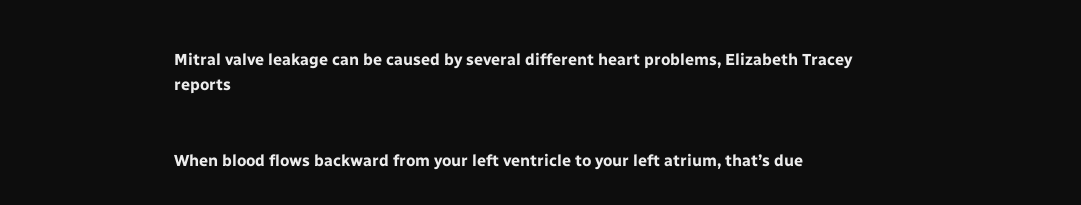Mitral valve leakage can be caused by several different heart problems, Elizabeth Tracey reports


When blood flows backward from your left ventricle to your left atrium, that’s due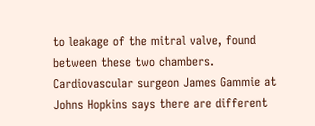to leakage of the mitral valve, found between these two chambers. Cardiovascular surgeon James Gammie at Johns Hopkins says there are different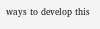ways to develop this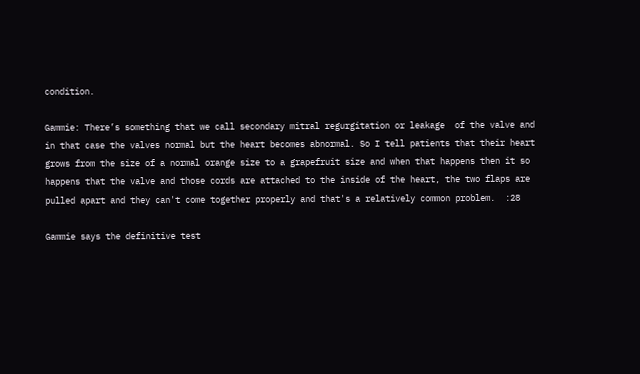condition.

Gammie: There’s something that we call secondary mitral regurgitation or leakage  of the valve and in that case the valves normal but the heart becomes abnormal. So I tell patients that their heart grows from the size of a normal orange size to a grapefruit size and when that happens then it so happens that the valve and those cords are attached to the inside of the heart, the two flaps are pulled apart and they can't come together properly and that's a relatively common problem.  :28

Gammie says the definitive test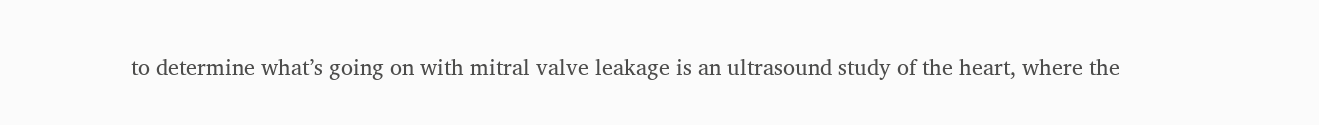to determine what’s going on with mitral valve leakage is an ultrasound study of the heart, where the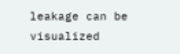leakage can be visualized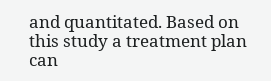and quantitated. Based on this study a treatment plan can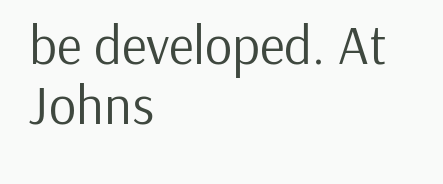be developed. At Johns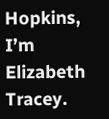Hopkins, I’m Elizabeth Tracey.